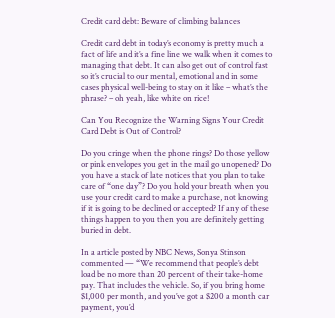Credit card debt: Beware of climbing balances

Credit card debt in today’s economy is pretty much a fact of life and it’s a fine line we walk when it comes to managing that debt. It can also get out of control fast so it’s crucial to our mental, emotional and in some cases physical well-being to stay on it like – what’s the phrase? – oh yeah, like white on rice!

Can You Recognize the Warning Signs Your Credit Card Debt is Out of Control?

Do you cringe when the phone rings? Do those yellow or pink envelopes you get in the mail go unopened? Do you have a stack of late notices that you plan to take care of “one day”? Do you hold your breath when you use your credit card to make a purchase, not knowing if it is going to be declined or accepted? If any of these things happen to you then you are definitely getting buried in debt.

In a article posted by NBC News, Sonya Stinson commented — “We recommend that people’s debt load be no more than 20 percent of their take-home pay. That includes the vehicle. So, if you bring home $1,000 per month, and you’ve got a $200 a month car payment, you’d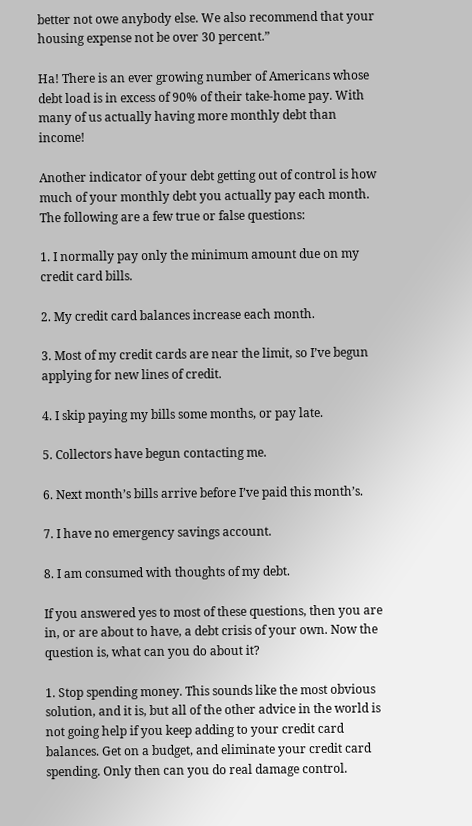better not owe anybody else. We also recommend that your housing expense not be over 30 percent.”

Ha! There is an ever growing number of Americans whose debt load is in excess of 90% of their take-home pay. With many of us actually having more monthly debt than income!

Another indicator of your debt getting out of control is how much of your monthly debt you actually pay each month. The following are a few true or false questions:

1. I normally pay only the minimum amount due on my credit card bills.

2. My credit card balances increase each month.

3. Most of my credit cards are near the limit, so I’ve begun applying for new lines of credit.

4. I skip paying my bills some months, or pay late.

5. Collectors have begun contacting me.

6. Next month’s bills arrive before I’ve paid this month’s.

7. I have no emergency savings account.

8. I am consumed with thoughts of my debt.

If you answered yes to most of these questions, then you are in, or are about to have, a debt crisis of your own. Now the question is, what can you do about it?

1. Stop spending money. This sounds like the most obvious solution, and it is, but all of the other advice in the world is not going help if you keep adding to your credit card balances. Get on a budget, and eliminate your credit card spending. Only then can you do real damage control.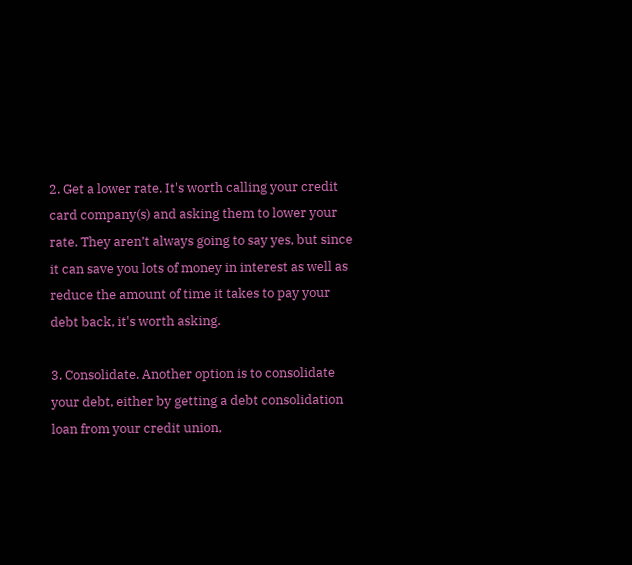2. Get a lower rate. It's worth calling your credit card company(s) and asking them to lower your rate. They aren’t always going to say yes, but since it can save you lots of money in interest as well as reduce the amount of time it takes to pay your debt back, it's worth asking.

3. Consolidate. Another option is to consolidate your debt, either by getting a debt consolidation loan from your credit union,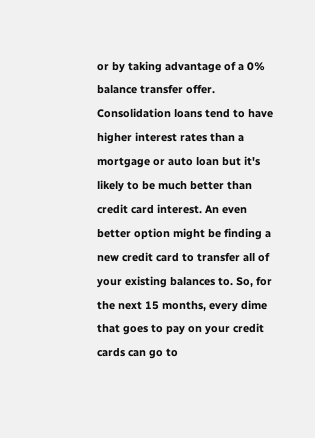or by taking advantage of a 0% balance transfer offer. Consolidation loans tend to have higher interest rates than a mortgage or auto loan but it's likely to be much better than credit card interest. An even better option might be finding a new credit card to transfer all of your existing balances to. So, for the next 15 months, every dime that goes to pay on your credit cards can go to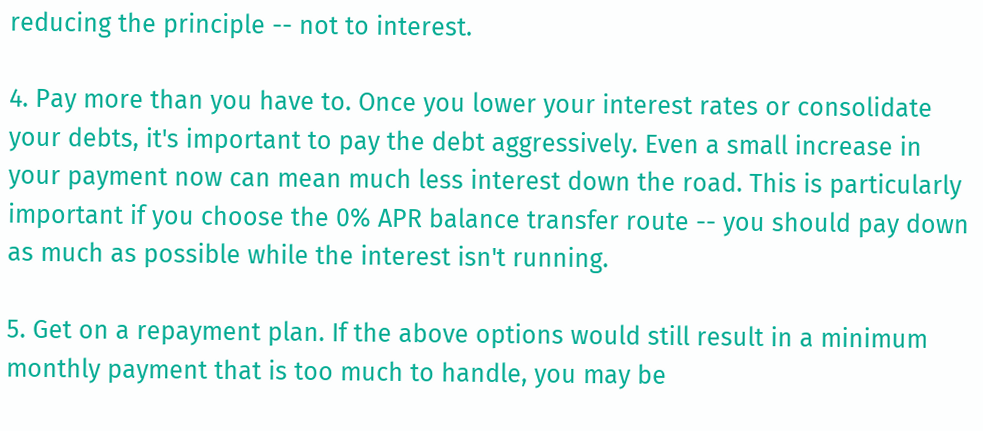reducing the principle -- not to interest.

4. Pay more than you have to. Once you lower your interest rates or consolidate your debts, it's important to pay the debt aggressively. Even a small increase in your payment now can mean much less interest down the road. This is particularly important if you choose the 0% APR balance transfer route -- you should pay down as much as possible while the interest isn't running.

5. Get on a repayment plan. If the above options would still result in a minimum monthly payment that is too much to handle, you may be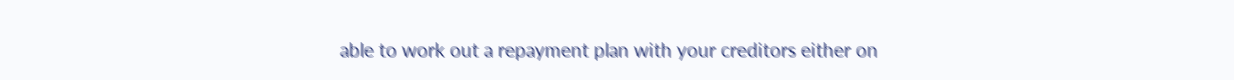able to work out a repayment plan with your creditors either on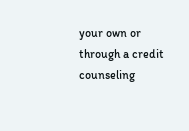your own or through a credit counseling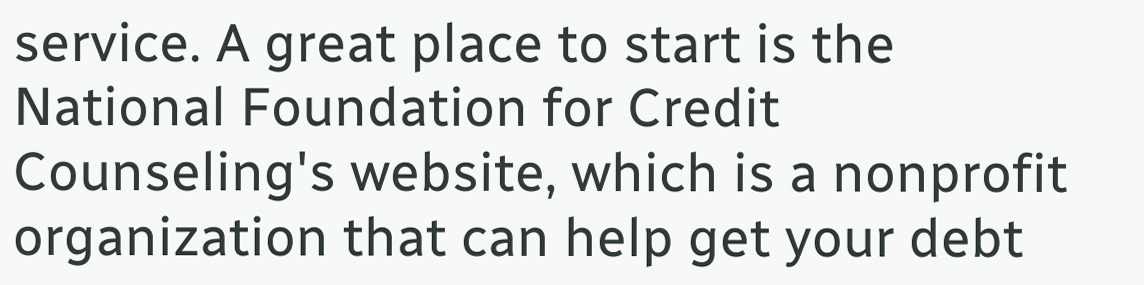service. A great place to start is the National Foundation for Credit Counseling's website, which is a nonprofit organization that can help get your debt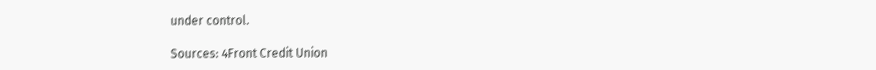under control.

Sources: 4Front Credit Union